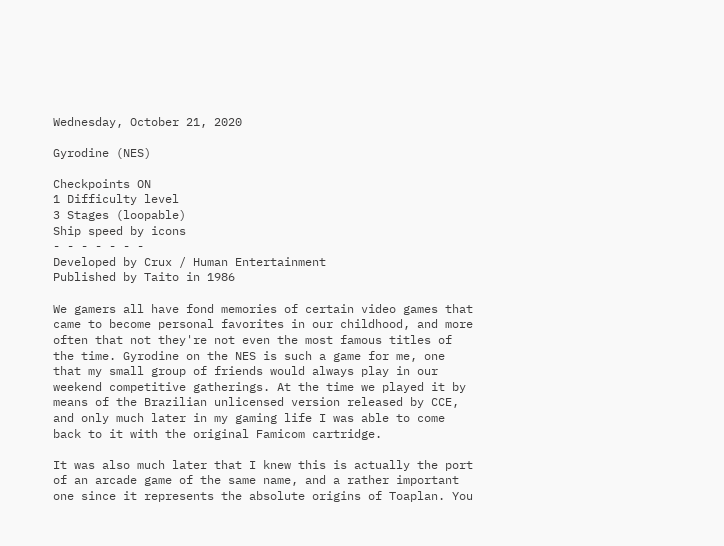Wednesday, October 21, 2020

Gyrodine (NES)

Checkpoints ON
1 Difficulty level
3 Stages (loopable)
Ship speed by icons
- - - - - - -
Developed by Crux / Human Entertainment
Published by Taito in 1986

We gamers all have fond memories of certain video games that came to become personal favorites in our childhood, and more often that not they're not even the most famous titles of the time. Gyrodine on the NES is such a game for me, one that my small group of friends would always play in our weekend competitive gatherings. At the time we played it by means of the Brazilian unlicensed version released by CCE, and only much later in my gaming life I was able to come back to it with the original Famicom cartridge.

It was also much later that I knew this is actually the port of an arcade game of the same name, and a rather important one since it represents the absolute origins of Toaplan. You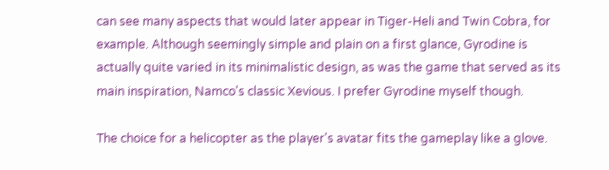can see many aspects that would later appear in Tiger-Heli and Twin Cobra, for example. Although seemingly simple and plain on a first glance, Gyrodine is actually quite varied in its minimalistic design, as was the game that served as its main inspiration, Namco's classic Xevious. I prefer Gyrodine myself though.

The choice for a helicopter as the player's avatar fits the gameplay like a glove.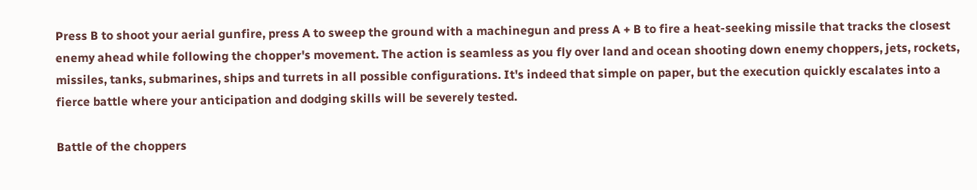Press B to shoot your aerial gunfire, press A to sweep the ground with a machinegun and press A + B to fire a heat-seeking missile that tracks the closest enemy ahead while following the chopper's movement. The action is seamless as you fly over land and ocean shooting down enemy choppers, jets, rockets, missiles, tanks, submarines, ships and turrets in all possible configurations. It's indeed that simple on paper, but the execution quickly escalates into a fierce battle where your anticipation and dodging skills will be severely tested.

Battle of the choppers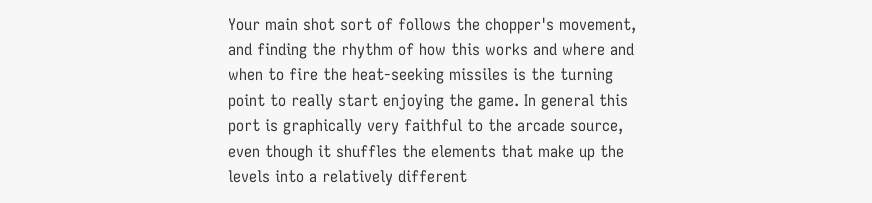Your main shot sort of follows the chopper's movement, and finding the rhythm of how this works and where and when to fire the heat-seeking missiles is the turning point to really start enjoying the game. In general this port is graphically very faithful to the arcade source, even though it shuffles the elements that make up the levels into a relatively different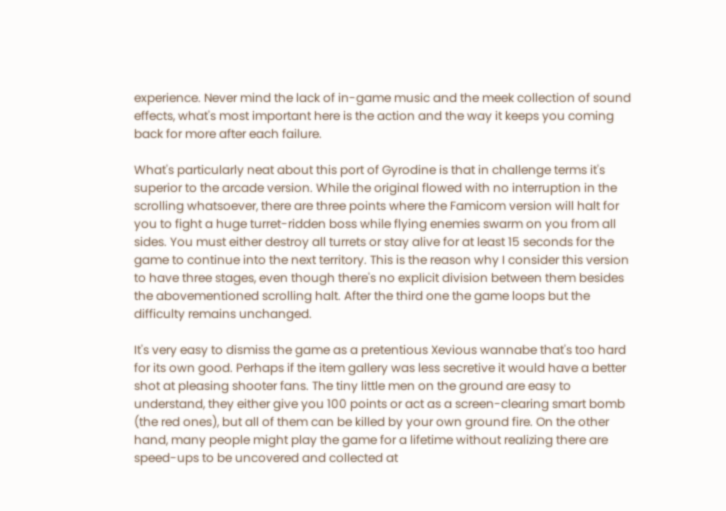experience. Never mind the lack of in-game music and the meek collection of sound effects, what's most important here is the action and the way it keeps you coming back for more after each failure.

What's particularly neat about this port of Gyrodine is that in challenge terms it's superior to the arcade version. While the original flowed with no interruption in the scrolling whatsoever, there are three points where the Famicom version will halt for you to fight a huge turret-ridden boss while flying enemies swarm on you from all sides. You must either destroy all turrets or stay alive for at least 15 seconds for the game to continue into the next territory. This is the reason why I consider this version to have three stages, even though there's no explicit division between them besides the abovementioned scrolling halt. After the third one the game loops but the difficulty remains unchanged.

It's very easy to dismiss the game as a pretentious Xevious wannabe that's too hard for its own good. Perhaps if the item gallery was less secretive it would have a better shot at pleasing shooter fans. The tiny little men on the ground are easy to understand, they either give you 100 points or act as a screen-clearing smart bomb (the red ones), but all of them can be killed by your own ground fire. On the other hand, many people might play the game for a lifetime without realizing there are speed-ups to be uncovered and collected at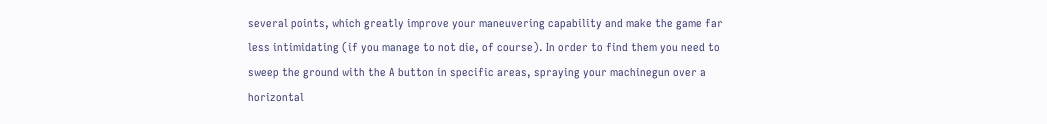several points, which greatly improve your maneuvering capability and make the game far less intimidating (if you manage to not die, of course). In order to find them you need to sweep the ground with the A button in specific areas, spraying your machinegun over a horizontal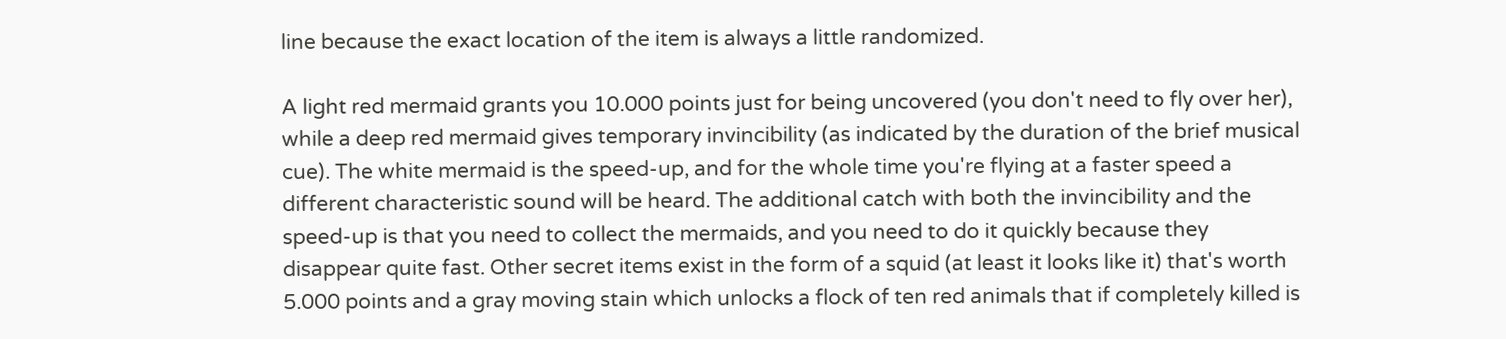line because the exact location of the item is always a little randomized.

A light red mermaid grants you 10.000 points just for being uncovered (you don't need to fly over her), while a deep red mermaid gives temporary invincibility (as indicated by the duration of the brief musical cue). The white mermaid is the speed-up, and for the whole time you're flying at a faster speed a different characteristic sound will be heard. The additional catch with both the invincibility and the speed-up is that you need to collect the mermaids, and you need to do it quickly because they disappear quite fast. Other secret items exist in the form of a squid (at least it looks like it) that's worth 5.000 points and a gray moving stain which unlocks a flock of ten red animals that if completely killed is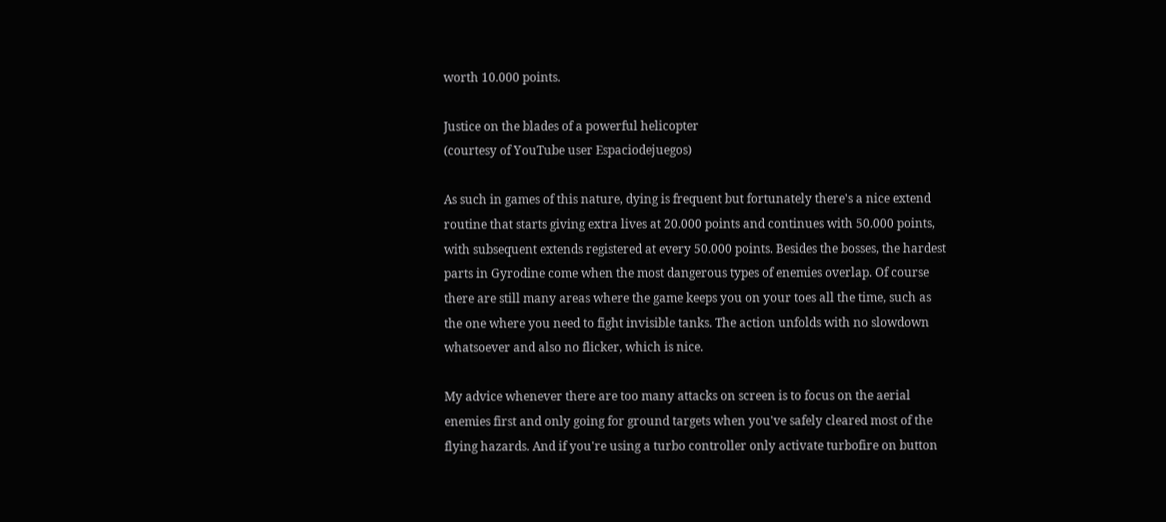worth 10.000 points.

Justice on the blades of a powerful helicopter
(courtesy of YouTube user Espaciodejuegos)

As such in games of this nature, dying is frequent but fortunately there's a nice extend routine that starts giving extra lives at 20.000 points and continues with 50.000 points, with subsequent extends registered at every 50.000 points. Besides the bosses, the hardest parts in Gyrodine come when the most dangerous types of enemies overlap. Of course there are still many areas where the game keeps you on your toes all the time, such as the one where you need to fight invisible tanks. The action unfolds with no slowdown whatsoever and also no flicker, which is nice.

My advice whenever there are too many attacks on screen is to focus on the aerial enemies first and only going for ground targets when you've safely cleared most of the flying hazards. And if you're using a turbo controller only activate turbofire on button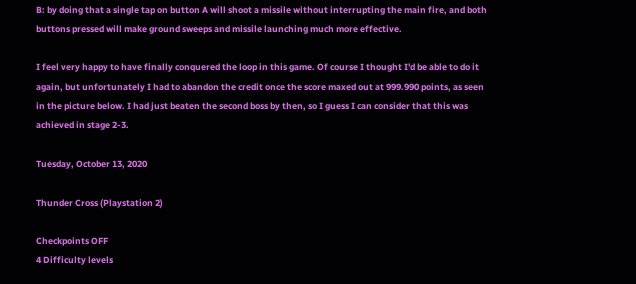B: by doing that a single tap on button A will shoot a missile without interrupting the main fire, and both buttons pressed will make ground sweeps and missile launching much more effective.

I feel very happy to have finally conquered the loop in this game. Of course I thought I'd be able to do it again, but unfortunately I had to abandon the credit once the score maxed out at 999.990 points, as seen in the picture below. I had just beaten the second boss by then, so I guess I can consider that this was achieved in stage 2-3.

Tuesday, October 13, 2020

Thunder Cross (Playstation 2)

Checkpoints OFF
4 Difficulty levels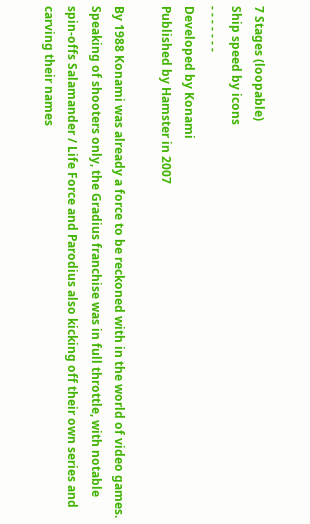7 Stages (loopable)
Ship speed by icons
- - - - - - -
Developed by Konami
Published by Hamster in 2007

By 1988 Konami was already a force to be reckoned with in the world of video games. Speaking of shooters only, the Gradius franchise was in full throttle, with notable spin-offs Salamander / Life Force and Parodius also kicking off their own series and carving their names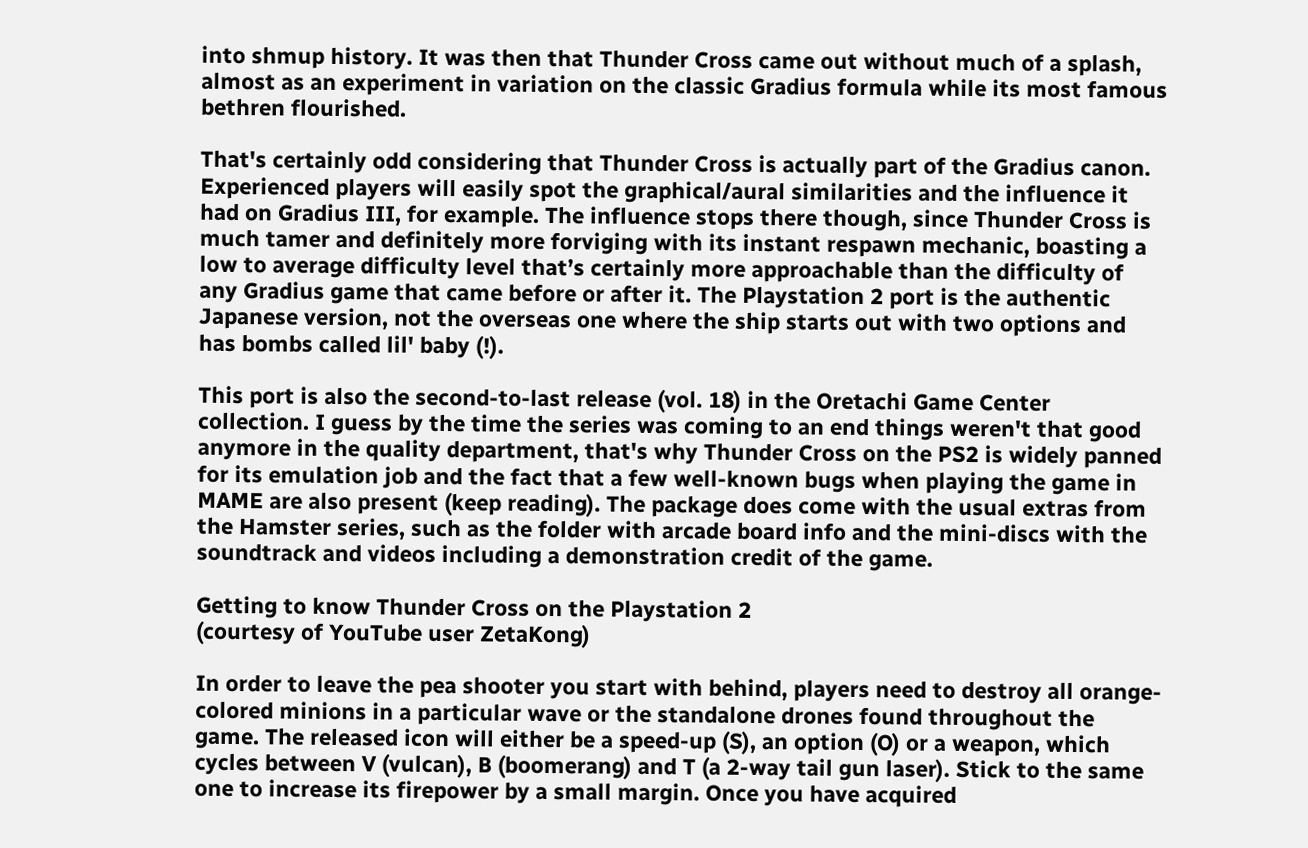into shmup history. It was then that Thunder Cross came out without much of a splash, almost as an experiment in variation on the classic Gradius formula while its most famous bethren flourished.

That's certainly odd considering that Thunder Cross is actually part of the Gradius canon. Experienced players will easily spot the graphical/aural similarities and the influence it had on Gradius III, for example. The influence stops there though, since Thunder Cross is much tamer and definitely more forviging with its instant respawn mechanic, boasting a low to average difficulty level that’s certainly more approachable than the difficulty of any Gradius game that came before or after it. The Playstation 2 port is the authentic Japanese version, not the overseas one where the ship starts out with two options and has bombs called lil' baby (!).

This port is also the second-to-last release (vol. 18) in the Oretachi Game Center collection. I guess by the time the series was coming to an end things weren't that good anymore in the quality department, that's why Thunder Cross on the PS2 is widely panned for its emulation job and the fact that a few well-known bugs when playing the game in MAME are also present (keep reading). The package does come with the usual extras from the Hamster series, such as the folder with arcade board info and the mini-discs with the soundtrack and videos including a demonstration credit of the game.

Getting to know Thunder Cross on the Playstation 2
(courtesy of YouTube user ZetaKong)

In order to leave the pea shooter you start with behind, players need to destroy all orange-colored minions in a particular wave or the standalone drones found throughout the game. The released icon will either be a speed-up (S), an option (O) or a weapon, which cycles between V (vulcan), B (boomerang) and T (a 2-way tail gun laser). Stick to the same one to increase its firepower by a small margin. Once you have acquired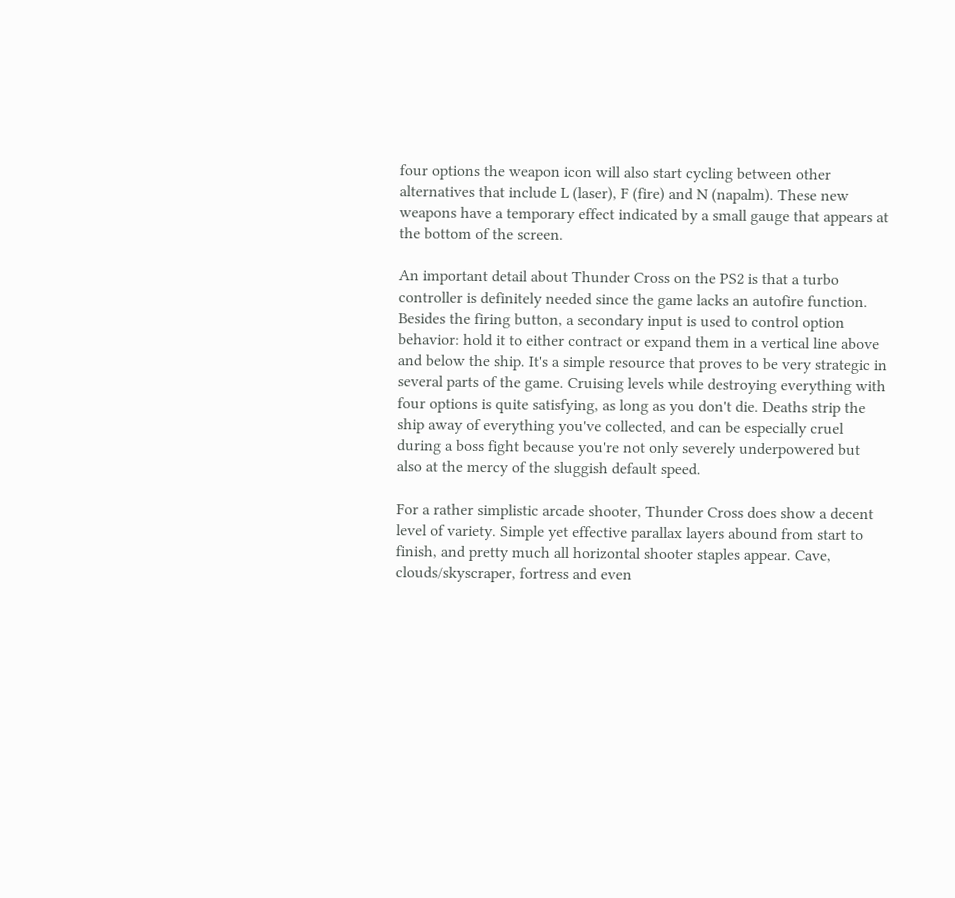four options the weapon icon will also start cycling between other alternatives that include L (laser), F (fire) and N (napalm). These new weapons have a temporary effect indicated by a small gauge that appears at the bottom of the screen.

An important detail about Thunder Cross on the PS2 is that a turbo controller is definitely needed since the game lacks an autofire function. Besides the firing button, a secondary input is used to control option behavior: hold it to either contract or expand them in a vertical line above and below the ship. It's a simple resource that proves to be very strategic in several parts of the game. Cruising levels while destroying everything with four options is quite satisfying, as long as you don't die. Deaths strip the ship away of everything you've collected, and can be especially cruel during a boss fight because you're not only severely underpowered but also at the mercy of the sluggish default speed.

For a rather simplistic arcade shooter, Thunder Cross does show a decent level of variety. Simple yet effective parallax layers abound from start to finish, and pretty much all horizontal shooter staples appear. Cave, clouds/skyscraper, fortress and even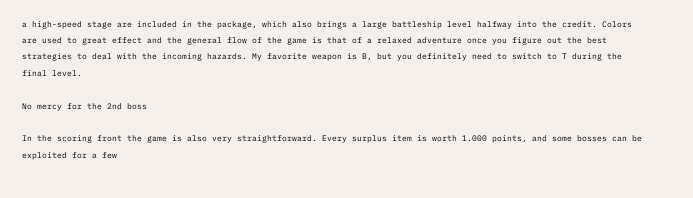a high-speed stage are included in the package, which also brings a large battleship level halfway into the credit. Colors are used to great effect and the general flow of the game is that of a relaxed adventure once you figure out the best strategies to deal with the incoming hazards. My favorite weapon is B, but you definitely need to switch to T during the final level.

No mercy for the 2nd boss

In the scoring front the game is also very straightforward. Every surplus item is worth 1.000 points, and some bosses can be exploited for a few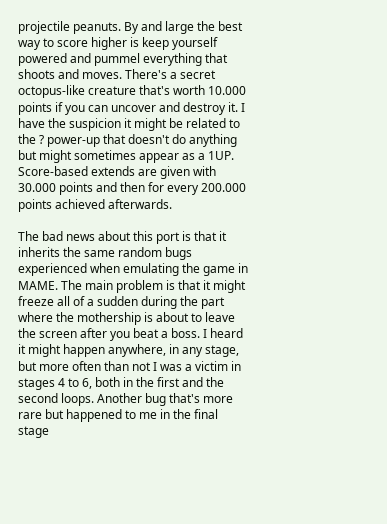projectile peanuts. By and large the best way to score higher is keep yourself powered and pummel everything that shoots and moves. There's a secret octopus-like creature that's worth 10.000 points if you can uncover and destroy it. I have the suspicion it might be related to the ? power-up that doesn't do anything but might sometimes appear as a 1UP. Score-based extends are given with 30.000 points and then for every 200.000 points achieved afterwards.

The bad news about this port is that it inherits the same random bugs experienced when emulating the game in MAME. The main problem is that it might freeze all of a sudden during the part where the mothership is about to leave the screen after you beat a boss. I heard it might happen anywhere, in any stage, but more often than not I was a victim in stages 4 to 6, both in the first and the second loops. Another bug that's more rare but happened to me in the final stage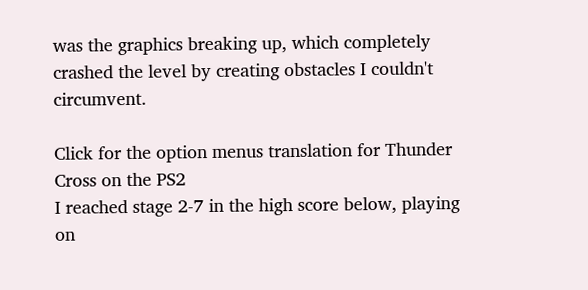was the graphics breaking up, which completely crashed the level by creating obstacles I couldn't circumvent.

Click for the option menus translation for Thunder Cross on the PS2
I reached stage 2-7 in the high score below, playing on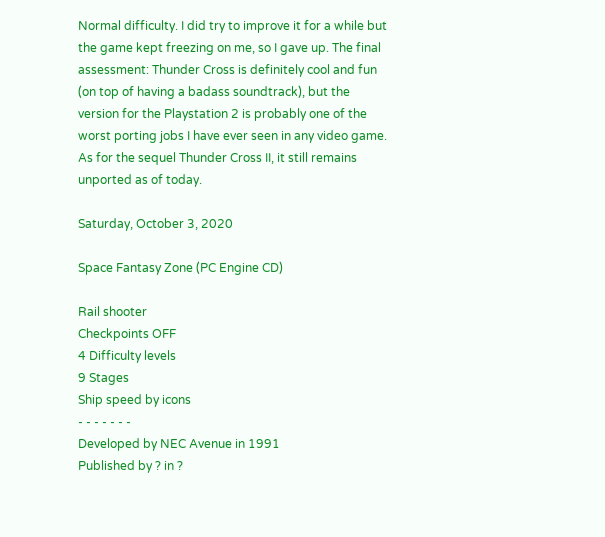Normal difficulty. I did try to improve it for a while but the game kept freezing on me, so I gave up. The final assessment: Thunder Cross is definitely cool and fun (on top of having a badass soundtrack), but the version for the Playstation 2 is probably one of the worst porting jobs I have ever seen in any video game. As for the sequel Thunder Cross II, it still remains unported as of today.

Saturday, October 3, 2020

Space Fantasy Zone (PC Engine CD)

Rail shooter
Checkpoints OFF
4 Difficulty levels
9 Stages
Ship speed by icons
- - - - - - -
Developed by NEC Avenue in 1991
Published by ? in ?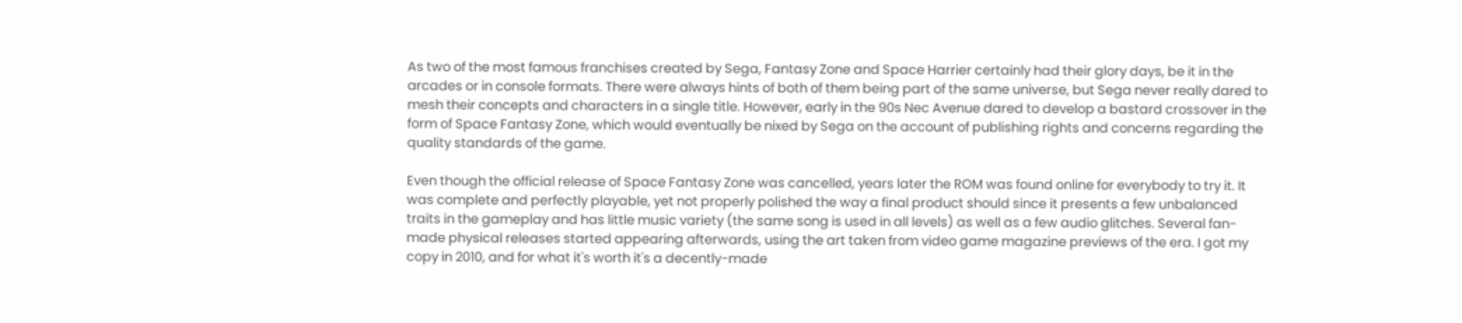As two of the most famous franchises created by Sega, Fantasy Zone and Space Harrier certainly had their glory days, be it in the arcades or in console formats. There were always hints of both of them being part of the same universe, but Sega never really dared to mesh their concepts and characters in a single title. However, early in the 90s Nec Avenue dared to develop a bastard crossover in the form of Space Fantasy Zone, which would eventually be nixed by Sega on the account of publishing rights and concerns regarding the quality standards of the game.

Even though the official release of Space Fantasy Zone was cancelled, years later the ROM was found online for everybody to try it. It was complete and perfectly playable, yet not properly polished the way a final product should since it presents a few unbalanced traits in the gameplay and has little music variety (the same song is used in all levels) as well as a few audio glitches. Several fan-made physical releases started appearing afterwards, using the art taken from video game magazine previews of the era. I got my copy in 2010, and for what it's worth it's a decently-made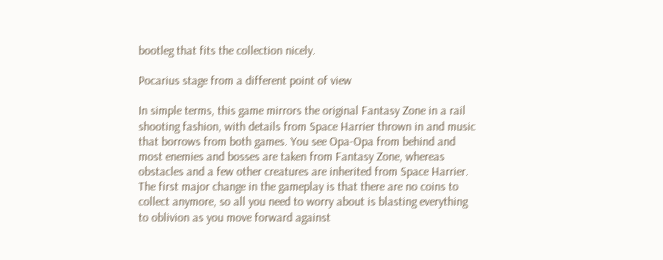bootleg that fits the collection nicely.

Pocarius stage from a different point of view

In simple terms, this game mirrors the original Fantasy Zone in a rail shooting fashion, with details from Space Harrier thrown in and music that borrows from both games. You see Opa-Opa from behind and most enemies and bosses are taken from Fantasy Zone, whereas obstacles and a few other creatures are inherited from Space Harrier. The first major change in the gameplay is that there are no coins to collect anymore, so all you need to worry about is blasting everything to oblivion as you move forward against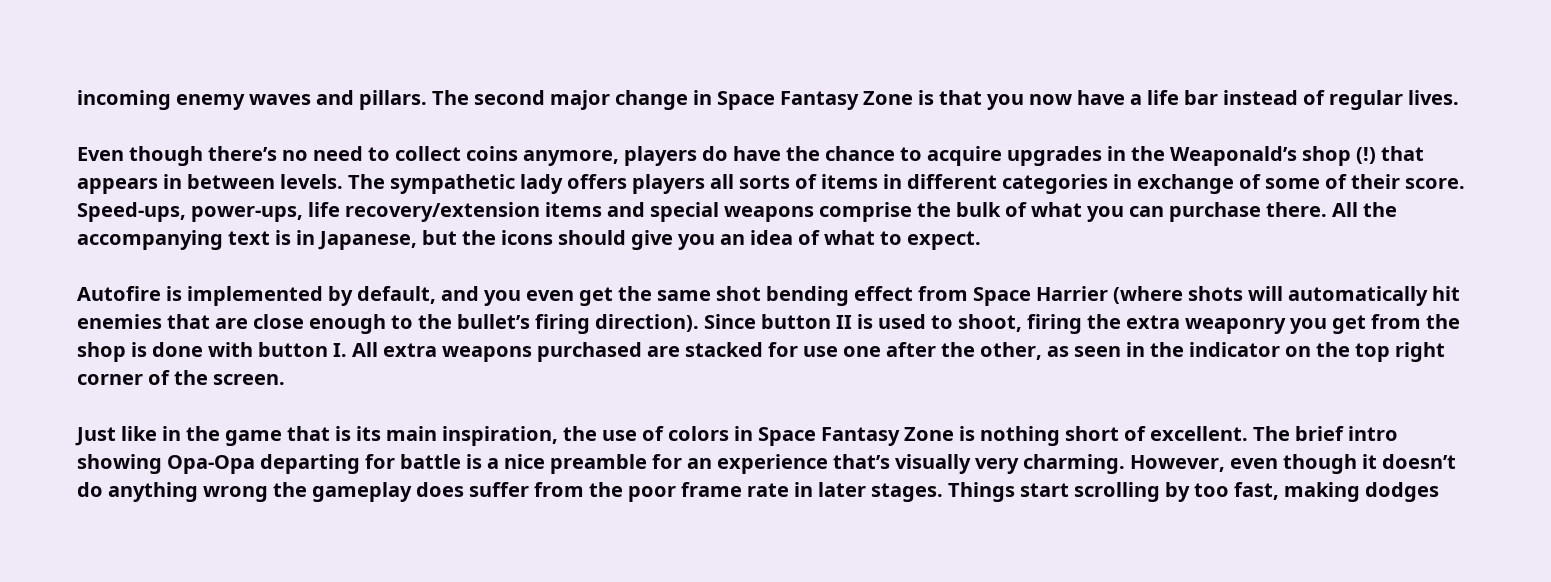incoming enemy waves and pillars. The second major change in Space Fantasy Zone is that you now have a life bar instead of regular lives.

Even though there’s no need to collect coins anymore, players do have the chance to acquire upgrades in the Weaponald’s shop (!) that appears in between levels. The sympathetic lady offers players all sorts of items in different categories in exchange of some of their score. Speed-ups, power-ups, life recovery/extension items and special weapons comprise the bulk of what you can purchase there. All the accompanying text is in Japanese, but the icons should give you an idea of what to expect.

Autofire is implemented by default, and you even get the same shot bending effect from Space Harrier (where shots will automatically hit enemies that are close enough to the bullet’s firing direction). Since button II is used to shoot, firing the extra weaponry you get from the shop is done with button I. All extra weapons purchased are stacked for use one after the other, as seen in the indicator on the top right corner of the screen.

Just like in the game that is its main inspiration, the use of colors in Space Fantasy Zone is nothing short of excellent. The brief intro showing Opa-Opa departing for battle is a nice preamble for an experience that’s visually very charming. However, even though it doesn’t do anything wrong the gameplay does suffer from the poor frame rate in later stages. Things start scrolling by too fast, making dodges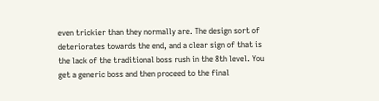even trickier than they normally are. The design sort of deteriorates towards the end, and a clear sign of that is the lack of the traditional boss rush in the 8th level. You get a generic boss and then proceed to the final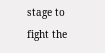stage to fight the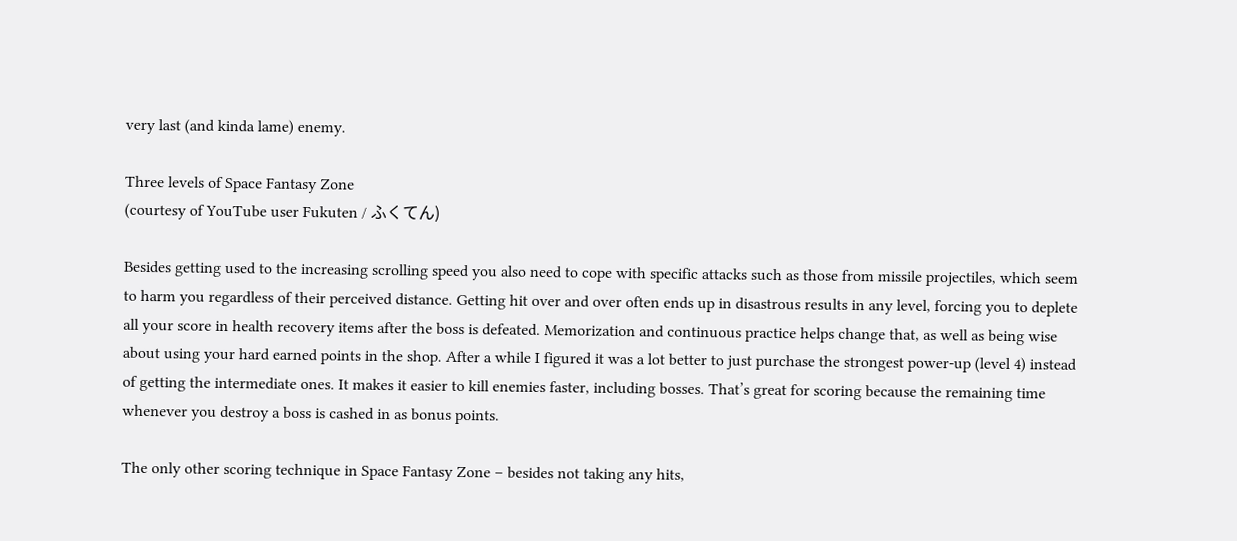very last (and kinda lame) enemy.

Three levels of Space Fantasy Zone
(courtesy of YouTube user Fukuten / ふくてん)

Besides getting used to the increasing scrolling speed you also need to cope with specific attacks such as those from missile projectiles, which seem to harm you regardless of their perceived distance. Getting hit over and over often ends up in disastrous results in any level, forcing you to deplete all your score in health recovery items after the boss is defeated. Memorization and continuous practice helps change that, as well as being wise about using your hard earned points in the shop. After a while I figured it was a lot better to just purchase the strongest power-up (level 4) instead of getting the intermediate ones. It makes it easier to kill enemies faster, including bosses. That’s great for scoring because the remaining time whenever you destroy a boss is cashed in as bonus points.

The only other scoring technique in Space Fantasy Zone – besides not taking any hits,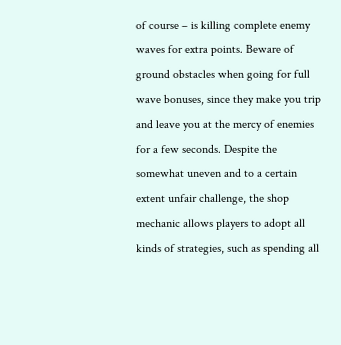of course – is killing complete enemy waves for extra points. Beware of ground obstacles when going for full wave bonuses, since they make you trip and leave you at the mercy of enemies for a few seconds. Despite the somewhat uneven and to a certain extent unfair challenge, the shop mechanic allows players to adopt all kinds of strategies, such as spending all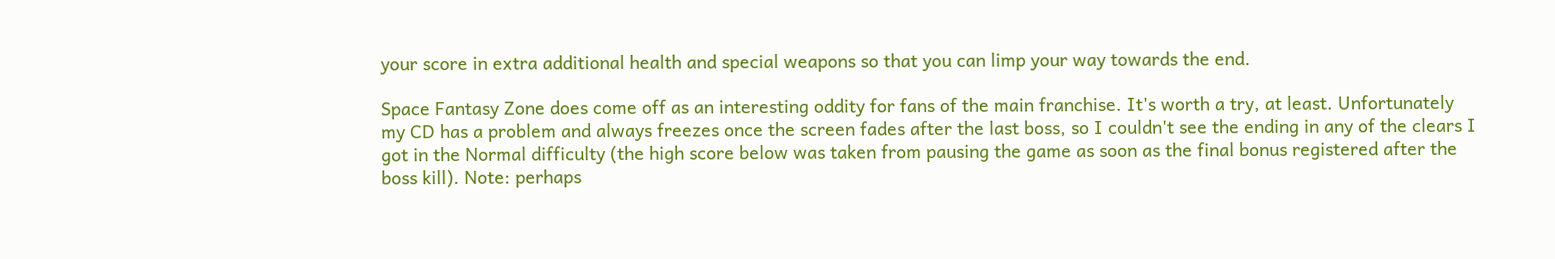your score in extra additional health and special weapons so that you can limp your way towards the end.

Space Fantasy Zone does come off as an interesting oddity for fans of the main franchise. It's worth a try, at least. Unfortunately my CD has a problem and always freezes once the screen fades after the last boss, so I couldn't see the ending in any of the clears I got in the Normal difficulty (the high score below was taken from pausing the game as soon as the final bonus registered after the boss kill). Note: perhaps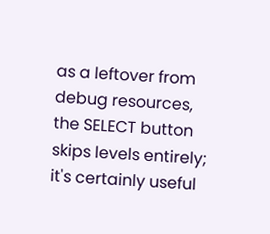as a leftover from debug resources, the SELECT button skips levels entirely; it's certainly useful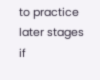to practice later stages if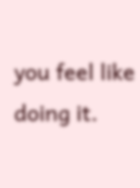you feel like doing it.